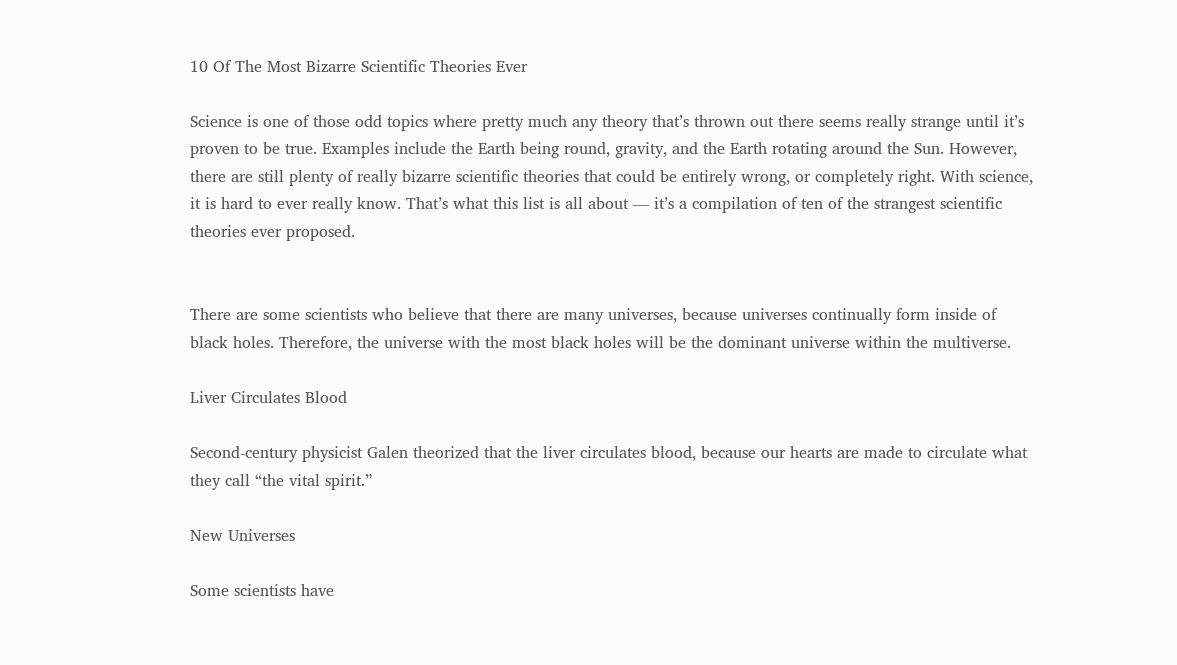10 Of The Most Bizarre Scientific Theories Ever

Science is one of those odd topics where pretty much any theory that’s thrown out there seems really strange until it’s proven to be true. Examples include the Earth being round, gravity, and the Earth rotating around the Sun. However, there are still plenty of really bizarre scientific theories that could be entirely wrong, or completely right. With science, it is hard to ever really know. That’s what this list is all about — it’s a compilation of ten of the strangest scientific theories ever proposed.


There are some scientists who believe that there are many universes, because universes continually form inside of black holes. Therefore, the universe with the most black holes will be the dominant universe within the multiverse.

Liver Circulates Blood

Second-century physicist Galen theorized that the liver circulates blood, because our hearts are made to circulate what they call “the vital spirit.”

New Universes

Some scientists have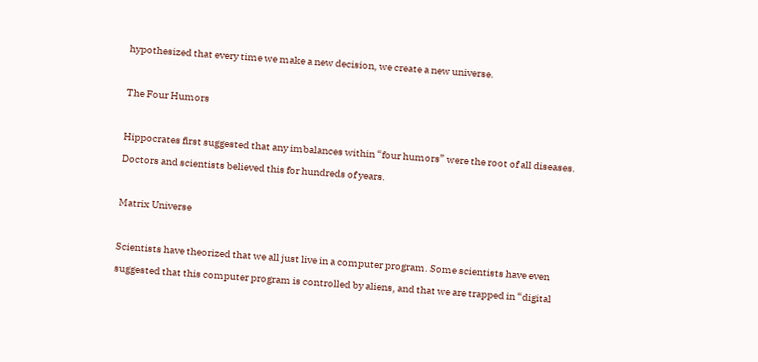hypothesized that every time we make a new decision, we create a new universe.

The Four Humors

Hippocrates first suggested that any imbalances within “four humors” were the root of all diseases. Doctors and scientists believed this for hundreds of years.

Matrix Universe

Scientists have theorized that we all just live in a computer program. Some scientists have even suggested that this computer program is controlled by aliens, and that we are trapped in “digital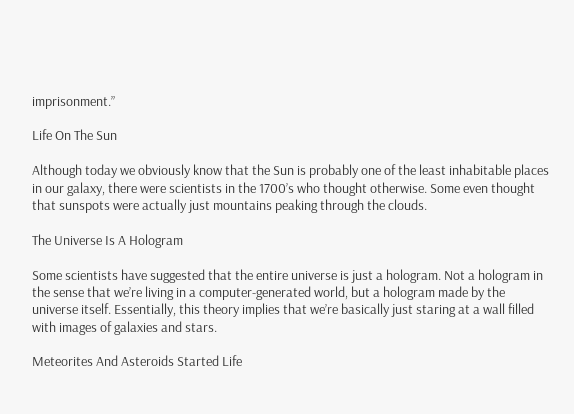imprisonment.”

Life On The Sun

Although today we obviously know that the Sun is probably one of the least inhabitable places in our galaxy, there were scientists in the 1700’s who thought otherwise. Some even thought that sunspots were actually just mountains peaking through the clouds.

The Universe Is A Hologram

Some scientists have suggested that the entire universe is just a hologram. Not a hologram in the sense that we’re living in a computer-generated world, but a hologram made by the universe itself. Essentially, this theory implies that we’re basically just staring at a wall filled with images of galaxies and stars.

Meteorites And Asteroids Started Life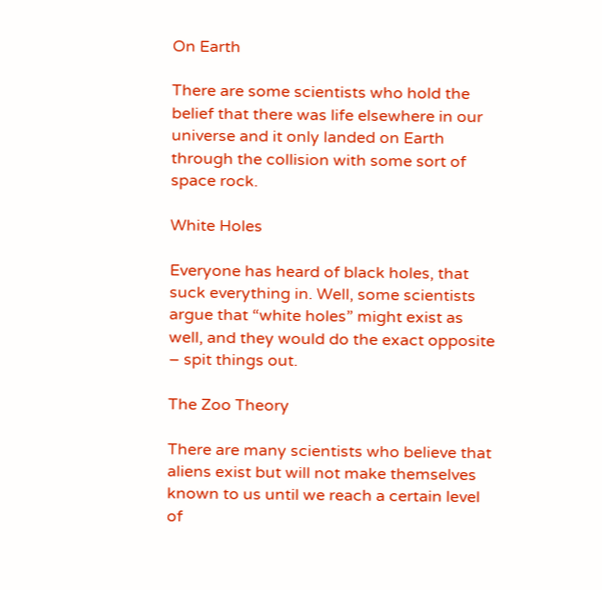On Earth

There are some scientists who hold the belief that there was life elsewhere in our universe and it only landed on Earth through the collision with some sort of space rock.

White Holes

Everyone has heard of black holes, that suck everything in. Well, some scientists argue that “white holes” might exist as well, and they would do the exact opposite – spit things out.

The Zoo Theory

There are many scientists who believe that aliens exist but will not make themselves known to us until we reach a certain level of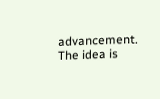advancement. The idea is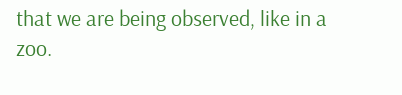that we are being observed, like in a zoo.